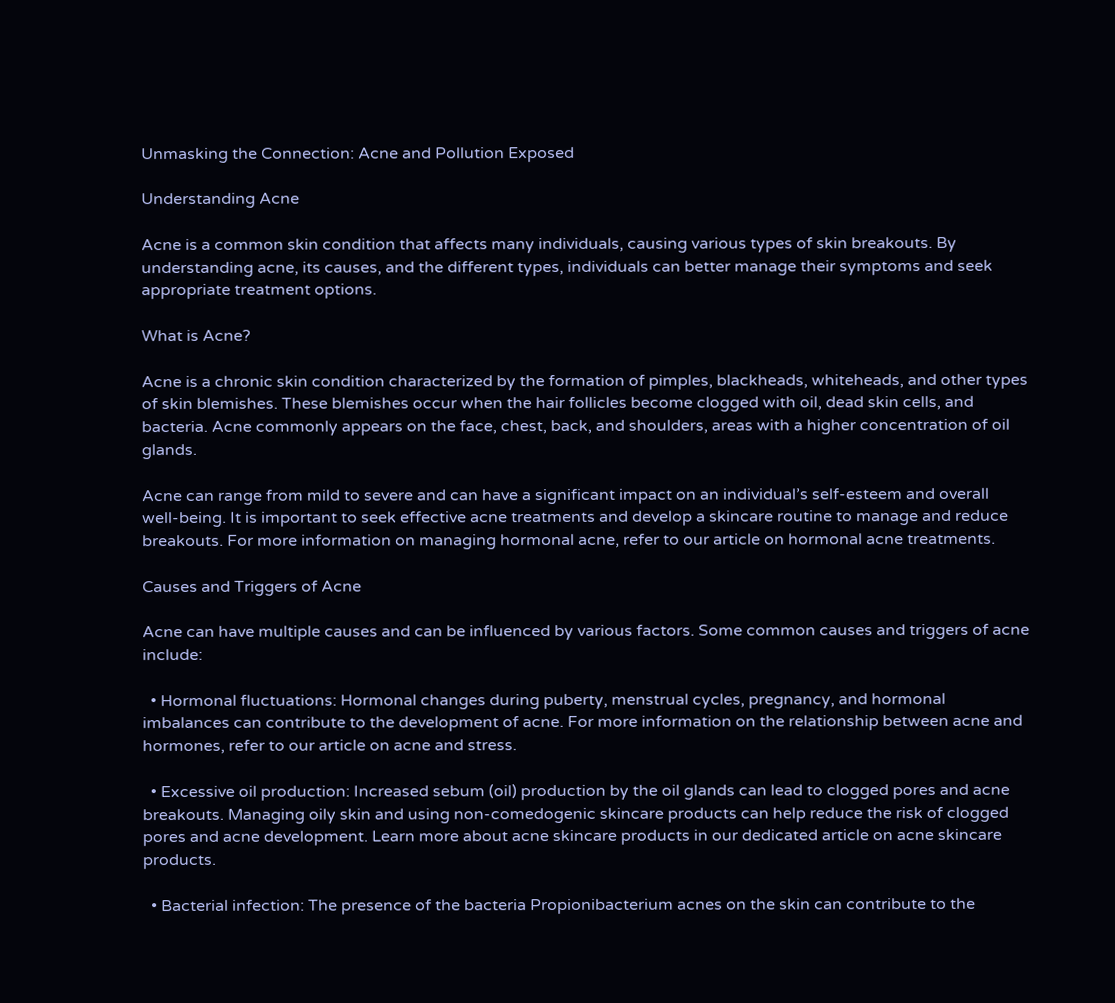Unmasking the Connection: Acne and Pollution Exposed

Understanding Acne

Acne is a common skin condition that affects many individuals, causing various types of skin breakouts. By understanding acne, its causes, and the different types, individuals can better manage their symptoms and seek appropriate treatment options.

What is Acne?

Acne is a chronic skin condition characterized by the formation of pimples, blackheads, whiteheads, and other types of skin blemishes. These blemishes occur when the hair follicles become clogged with oil, dead skin cells, and bacteria. Acne commonly appears on the face, chest, back, and shoulders, areas with a higher concentration of oil glands.

Acne can range from mild to severe and can have a significant impact on an individual’s self-esteem and overall well-being. It is important to seek effective acne treatments and develop a skincare routine to manage and reduce breakouts. For more information on managing hormonal acne, refer to our article on hormonal acne treatments.

Causes and Triggers of Acne

Acne can have multiple causes and can be influenced by various factors. Some common causes and triggers of acne include:

  • Hormonal fluctuations: Hormonal changes during puberty, menstrual cycles, pregnancy, and hormonal imbalances can contribute to the development of acne. For more information on the relationship between acne and hormones, refer to our article on acne and stress.

  • Excessive oil production: Increased sebum (oil) production by the oil glands can lead to clogged pores and acne breakouts. Managing oily skin and using non-comedogenic skincare products can help reduce the risk of clogged pores and acne development. Learn more about acne skincare products in our dedicated article on acne skincare products.

  • Bacterial infection: The presence of the bacteria Propionibacterium acnes on the skin can contribute to the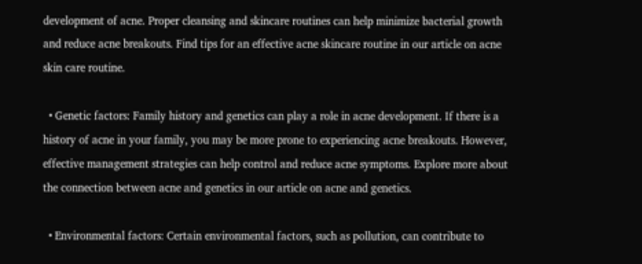development of acne. Proper cleansing and skincare routines can help minimize bacterial growth and reduce acne breakouts. Find tips for an effective acne skincare routine in our article on acne skin care routine.

  • Genetic factors: Family history and genetics can play a role in acne development. If there is a history of acne in your family, you may be more prone to experiencing acne breakouts. However, effective management strategies can help control and reduce acne symptoms. Explore more about the connection between acne and genetics in our article on acne and genetics.

  • Environmental factors: Certain environmental factors, such as pollution, can contribute to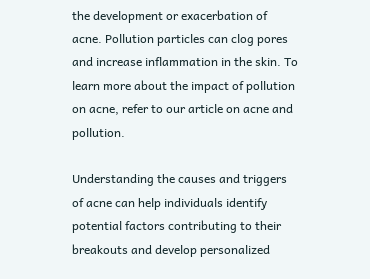the development or exacerbation of acne. Pollution particles can clog pores and increase inflammation in the skin. To learn more about the impact of pollution on acne, refer to our article on acne and pollution.

Understanding the causes and triggers of acne can help individuals identify potential factors contributing to their breakouts and develop personalized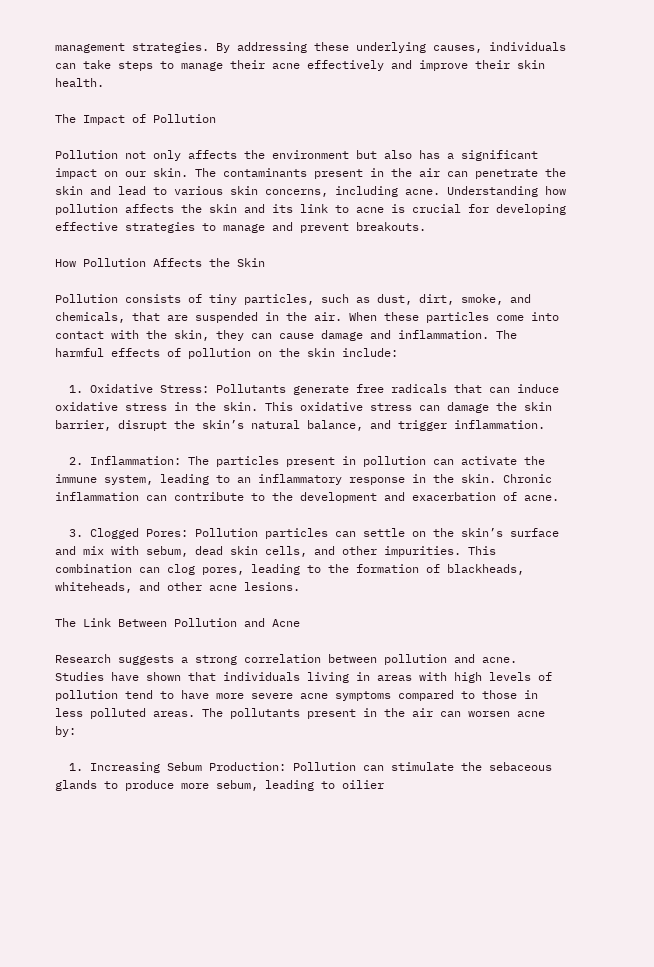management strategies. By addressing these underlying causes, individuals can take steps to manage their acne effectively and improve their skin health.

The Impact of Pollution

Pollution not only affects the environment but also has a significant impact on our skin. The contaminants present in the air can penetrate the skin and lead to various skin concerns, including acne. Understanding how pollution affects the skin and its link to acne is crucial for developing effective strategies to manage and prevent breakouts.

How Pollution Affects the Skin

Pollution consists of tiny particles, such as dust, dirt, smoke, and chemicals, that are suspended in the air. When these particles come into contact with the skin, they can cause damage and inflammation. The harmful effects of pollution on the skin include:

  1. Oxidative Stress: Pollutants generate free radicals that can induce oxidative stress in the skin. This oxidative stress can damage the skin barrier, disrupt the skin’s natural balance, and trigger inflammation.

  2. Inflammation: The particles present in pollution can activate the immune system, leading to an inflammatory response in the skin. Chronic inflammation can contribute to the development and exacerbation of acne.

  3. Clogged Pores: Pollution particles can settle on the skin’s surface and mix with sebum, dead skin cells, and other impurities. This combination can clog pores, leading to the formation of blackheads, whiteheads, and other acne lesions.

The Link Between Pollution and Acne

Research suggests a strong correlation between pollution and acne. Studies have shown that individuals living in areas with high levels of pollution tend to have more severe acne symptoms compared to those in less polluted areas. The pollutants present in the air can worsen acne by:

  1. Increasing Sebum Production: Pollution can stimulate the sebaceous glands to produce more sebum, leading to oilier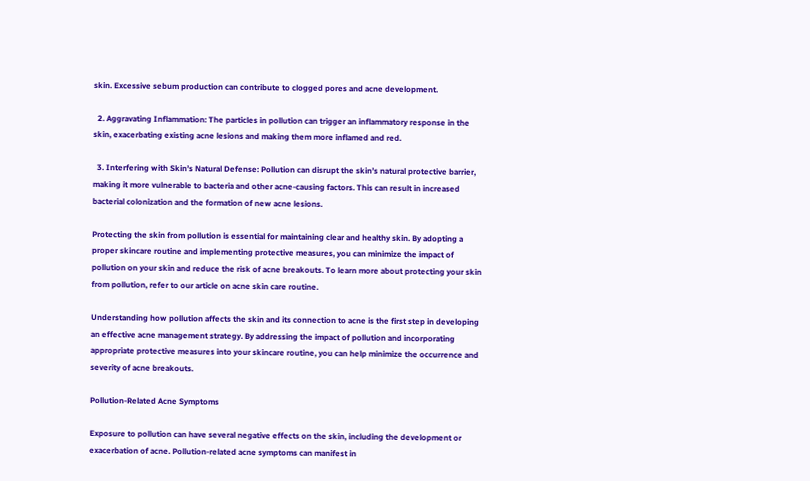skin. Excessive sebum production can contribute to clogged pores and acne development.

  2. Aggravating Inflammation: The particles in pollution can trigger an inflammatory response in the skin, exacerbating existing acne lesions and making them more inflamed and red.

  3. Interfering with Skin’s Natural Defense: Pollution can disrupt the skin’s natural protective barrier, making it more vulnerable to bacteria and other acne-causing factors. This can result in increased bacterial colonization and the formation of new acne lesions.

Protecting the skin from pollution is essential for maintaining clear and healthy skin. By adopting a proper skincare routine and implementing protective measures, you can minimize the impact of pollution on your skin and reduce the risk of acne breakouts. To learn more about protecting your skin from pollution, refer to our article on acne skin care routine.

Understanding how pollution affects the skin and its connection to acne is the first step in developing an effective acne management strategy. By addressing the impact of pollution and incorporating appropriate protective measures into your skincare routine, you can help minimize the occurrence and severity of acne breakouts.

Pollution-Related Acne Symptoms

Exposure to pollution can have several negative effects on the skin, including the development or exacerbation of acne. Pollution-related acne symptoms can manifest in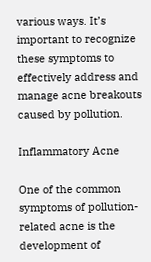various ways. It’s important to recognize these symptoms to effectively address and manage acne breakouts caused by pollution.

Inflammatory Acne

One of the common symptoms of pollution-related acne is the development of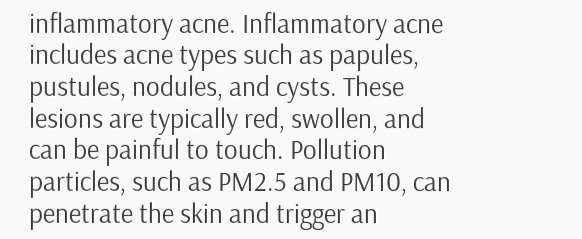inflammatory acne. Inflammatory acne includes acne types such as papules, pustules, nodules, and cysts. These lesions are typically red, swollen, and can be painful to touch. Pollution particles, such as PM2.5 and PM10, can penetrate the skin and trigger an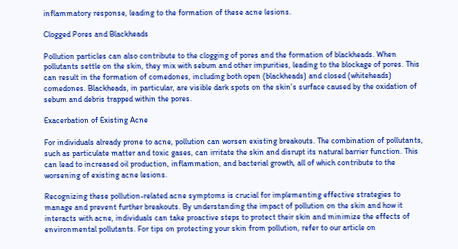inflammatory response, leading to the formation of these acne lesions.

Clogged Pores and Blackheads

Pollution particles can also contribute to the clogging of pores and the formation of blackheads. When pollutants settle on the skin, they mix with sebum and other impurities, leading to the blockage of pores. This can result in the formation of comedones, including both open (blackheads) and closed (whiteheads) comedones. Blackheads, in particular, are visible dark spots on the skin’s surface caused by the oxidation of sebum and debris trapped within the pores.

Exacerbation of Existing Acne

For individuals already prone to acne, pollution can worsen existing breakouts. The combination of pollutants, such as particulate matter and toxic gases, can irritate the skin and disrupt its natural barrier function. This can lead to increased oil production, inflammation, and bacterial growth, all of which contribute to the worsening of existing acne lesions.

Recognizing these pollution-related acne symptoms is crucial for implementing effective strategies to manage and prevent further breakouts. By understanding the impact of pollution on the skin and how it interacts with acne, individuals can take proactive steps to protect their skin and minimize the effects of environmental pollutants. For tips on protecting your skin from pollution, refer to our article on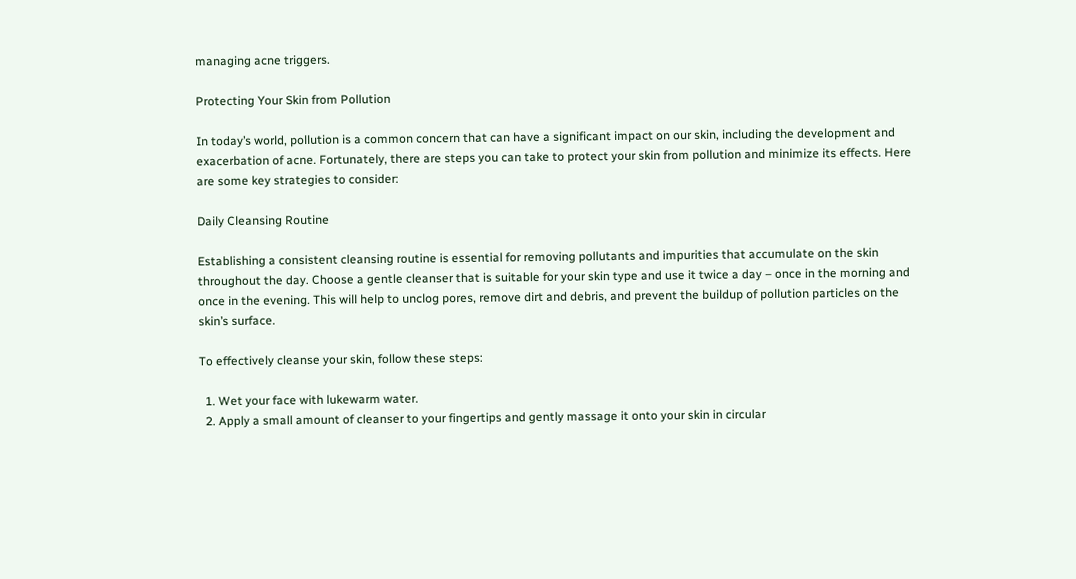managing acne triggers.

Protecting Your Skin from Pollution

In today’s world, pollution is a common concern that can have a significant impact on our skin, including the development and exacerbation of acne. Fortunately, there are steps you can take to protect your skin from pollution and minimize its effects. Here are some key strategies to consider:

Daily Cleansing Routine

Establishing a consistent cleansing routine is essential for removing pollutants and impurities that accumulate on the skin throughout the day. Choose a gentle cleanser that is suitable for your skin type and use it twice a day – once in the morning and once in the evening. This will help to unclog pores, remove dirt and debris, and prevent the buildup of pollution particles on the skin’s surface.

To effectively cleanse your skin, follow these steps:

  1. Wet your face with lukewarm water.
  2. Apply a small amount of cleanser to your fingertips and gently massage it onto your skin in circular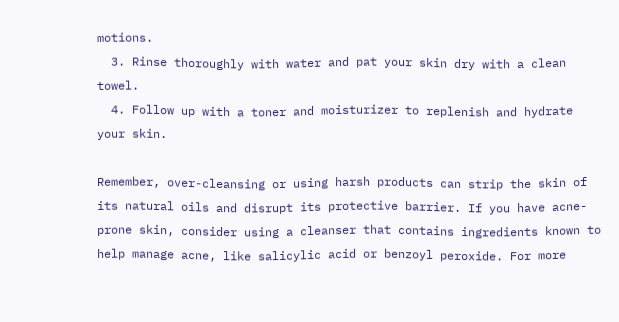motions.
  3. Rinse thoroughly with water and pat your skin dry with a clean towel.
  4. Follow up with a toner and moisturizer to replenish and hydrate your skin.

Remember, over-cleansing or using harsh products can strip the skin of its natural oils and disrupt its protective barrier. If you have acne-prone skin, consider using a cleanser that contains ingredients known to help manage acne, like salicylic acid or benzoyl peroxide. For more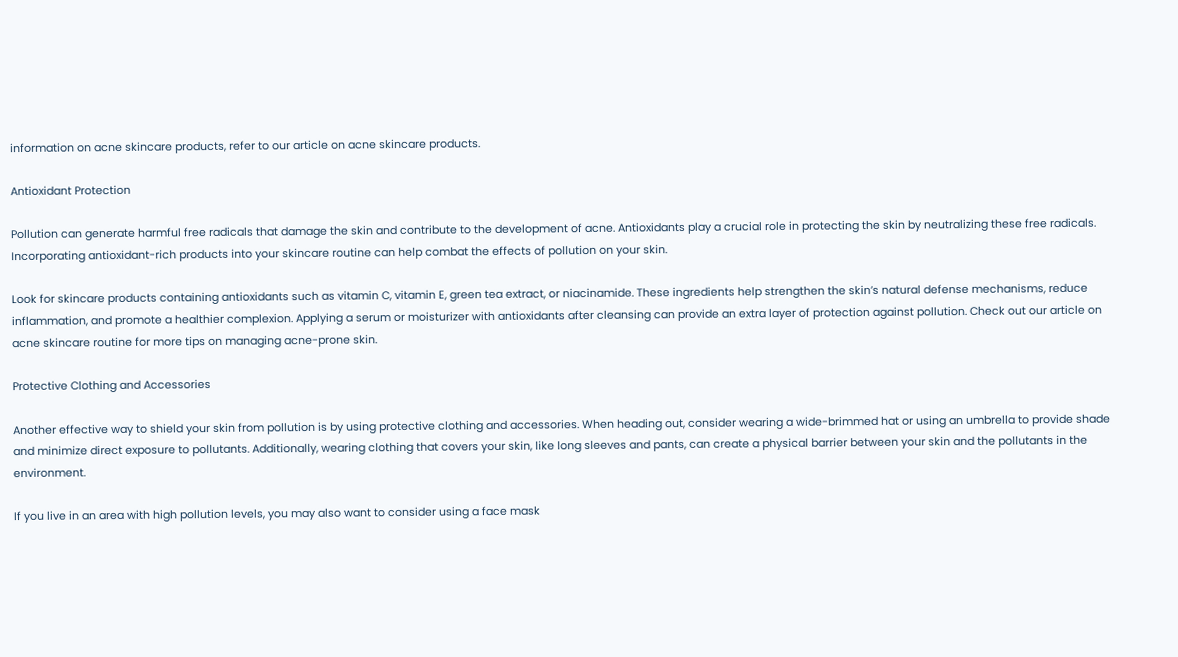information on acne skincare products, refer to our article on acne skincare products.

Antioxidant Protection

Pollution can generate harmful free radicals that damage the skin and contribute to the development of acne. Antioxidants play a crucial role in protecting the skin by neutralizing these free radicals. Incorporating antioxidant-rich products into your skincare routine can help combat the effects of pollution on your skin.

Look for skincare products containing antioxidants such as vitamin C, vitamin E, green tea extract, or niacinamide. These ingredients help strengthen the skin’s natural defense mechanisms, reduce inflammation, and promote a healthier complexion. Applying a serum or moisturizer with antioxidants after cleansing can provide an extra layer of protection against pollution. Check out our article on acne skincare routine for more tips on managing acne-prone skin.

Protective Clothing and Accessories

Another effective way to shield your skin from pollution is by using protective clothing and accessories. When heading out, consider wearing a wide-brimmed hat or using an umbrella to provide shade and minimize direct exposure to pollutants. Additionally, wearing clothing that covers your skin, like long sleeves and pants, can create a physical barrier between your skin and the pollutants in the environment.

If you live in an area with high pollution levels, you may also want to consider using a face mask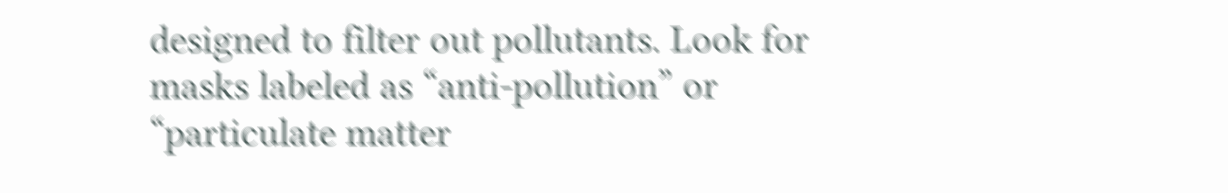designed to filter out pollutants. Look for masks labeled as “anti-pollution” or “particulate matter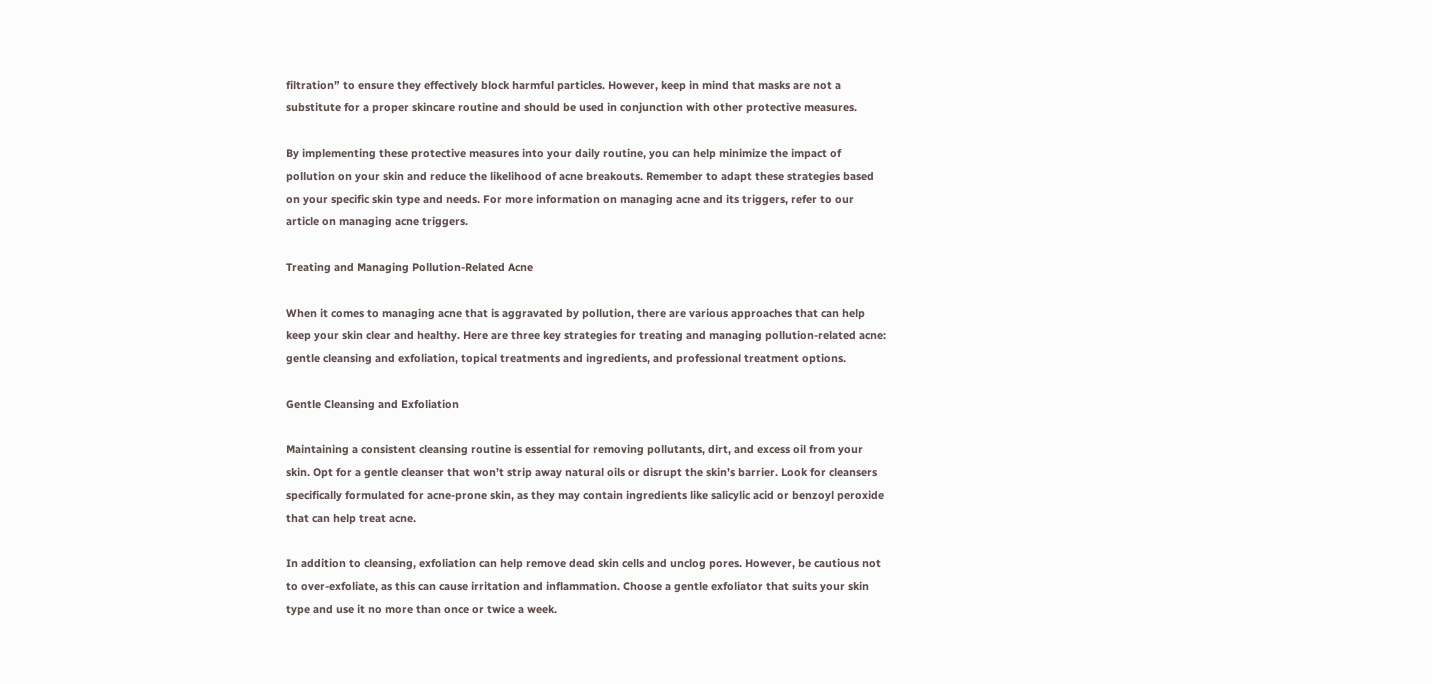filtration” to ensure they effectively block harmful particles. However, keep in mind that masks are not a substitute for a proper skincare routine and should be used in conjunction with other protective measures.

By implementing these protective measures into your daily routine, you can help minimize the impact of pollution on your skin and reduce the likelihood of acne breakouts. Remember to adapt these strategies based on your specific skin type and needs. For more information on managing acne and its triggers, refer to our article on managing acne triggers.

Treating and Managing Pollution-Related Acne

When it comes to managing acne that is aggravated by pollution, there are various approaches that can help keep your skin clear and healthy. Here are three key strategies for treating and managing pollution-related acne: gentle cleansing and exfoliation, topical treatments and ingredients, and professional treatment options.

Gentle Cleansing and Exfoliation

Maintaining a consistent cleansing routine is essential for removing pollutants, dirt, and excess oil from your skin. Opt for a gentle cleanser that won’t strip away natural oils or disrupt the skin’s barrier. Look for cleansers specifically formulated for acne-prone skin, as they may contain ingredients like salicylic acid or benzoyl peroxide that can help treat acne.

In addition to cleansing, exfoliation can help remove dead skin cells and unclog pores. However, be cautious not to over-exfoliate, as this can cause irritation and inflammation. Choose a gentle exfoliator that suits your skin type and use it no more than once or twice a week.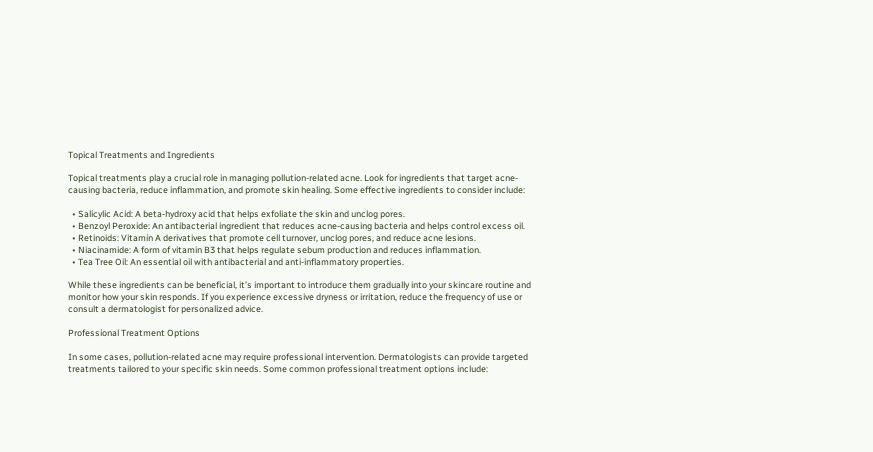Topical Treatments and Ingredients

Topical treatments play a crucial role in managing pollution-related acne. Look for ingredients that target acne-causing bacteria, reduce inflammation, and promote skin healing. Some effective ingredients to consider include:

  • Salicylic Acid: A beta-hydroxy acid that helps exfoliate the skin and unclog pores.
  • Benzoyl Peroxide: An antibacterial ingredient that reduces acne-causing bacteria and helps control excess oil.
  • Retinoids: Vitamin A derivatives that promote cell turnover, unclog pores, and reduce acne lesions.
  • Niacinamide: A form of vitamin B3 that helps regulate sebum production and reduces inflammation.
  • Tea Tree Oil: An essential oil with antibacterial and anti-inflammatory properties.

While these ingredients can be beneficial, it’s important to introduce them gradually into your skincare routine and monitor how your skin responds. If you experience excessive dryness or irritation, reduce the frequency of use or consult a dermatologist for personalized advice.

Professional Treatment Options

In some cases, pollution-related acne may require professional intervention. Dermatologists can provide targeted treatments tailored to your specific skin needs. Some common professional treatment options include: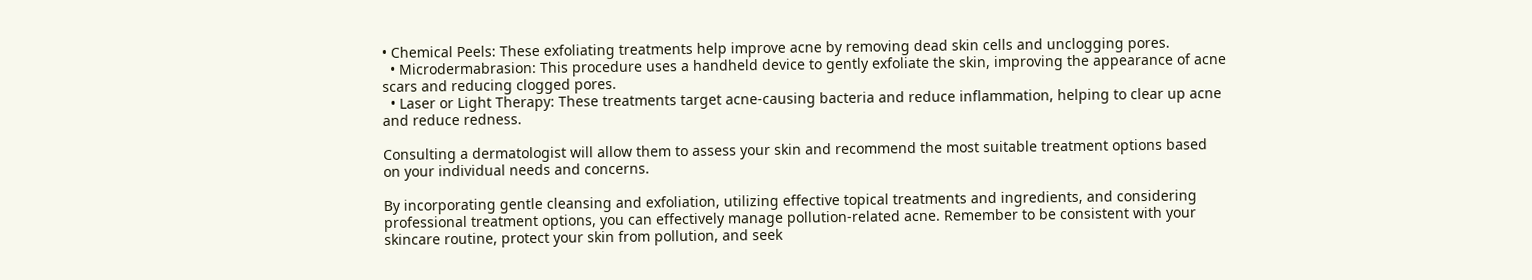• Chemical Peels: These exfoliating treatments help improve acne by removing dead skin cells and unclogging pores.
  • Microdermabrasion: This procedure uses a handheld device to gently exfoliate the skin, improving the appearance of acne scars and reducing clogged pores.
  • Laser or Light Therapy: These treatments target acne-causing bacteria and reduce inflammation, helping to clear up acne and reduce redness.

Consulting a dermatologist will allow them to assess your skin and recommend the most suitable treatment options based on your individual needs and concerns.

By incorporating gentle cleansing and exfoliation, utilizing effective topical treatments and ingredients, and considering professional treatment options, you can effectively manage pollution-related acne. Remember to be consistent with your skincare routine, protect your skin from pollution, and seek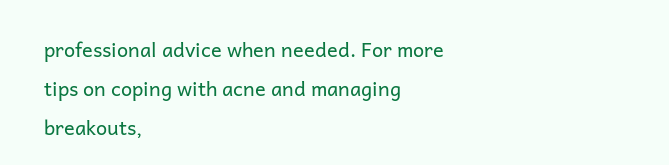professional advice when needed. For more tips on coping with acne and managing breakouts,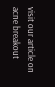visit our article on acne breakout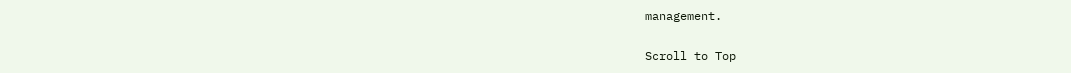management.

Scroll to Top